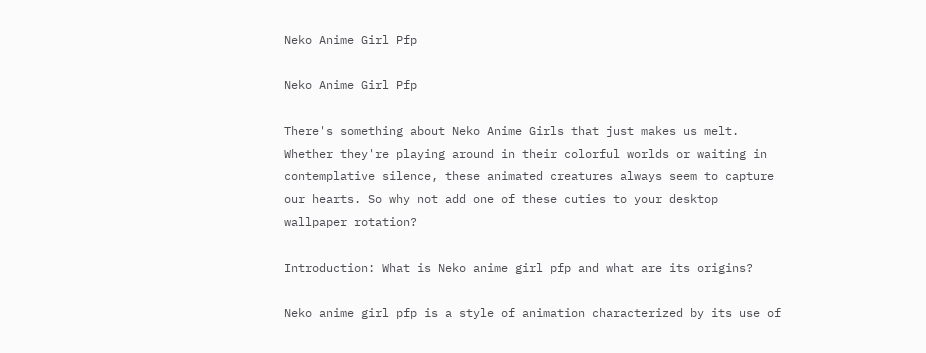Neko Anime Girl Pfp

Neko Anime Girl Pfp

There's something about Neko Anime Girls that just makes us melt. Whether they're playing around in their colorful worlds or waiting in contemplative silence, these animated creatures always seem to capture our hearts. So why not add one of these cuties to your desktop wallpaper rotation?

Introduction: What is Neko anime girl pfp and what are its origins?

Neko anime girl pfp is a style of animation characterized by its use of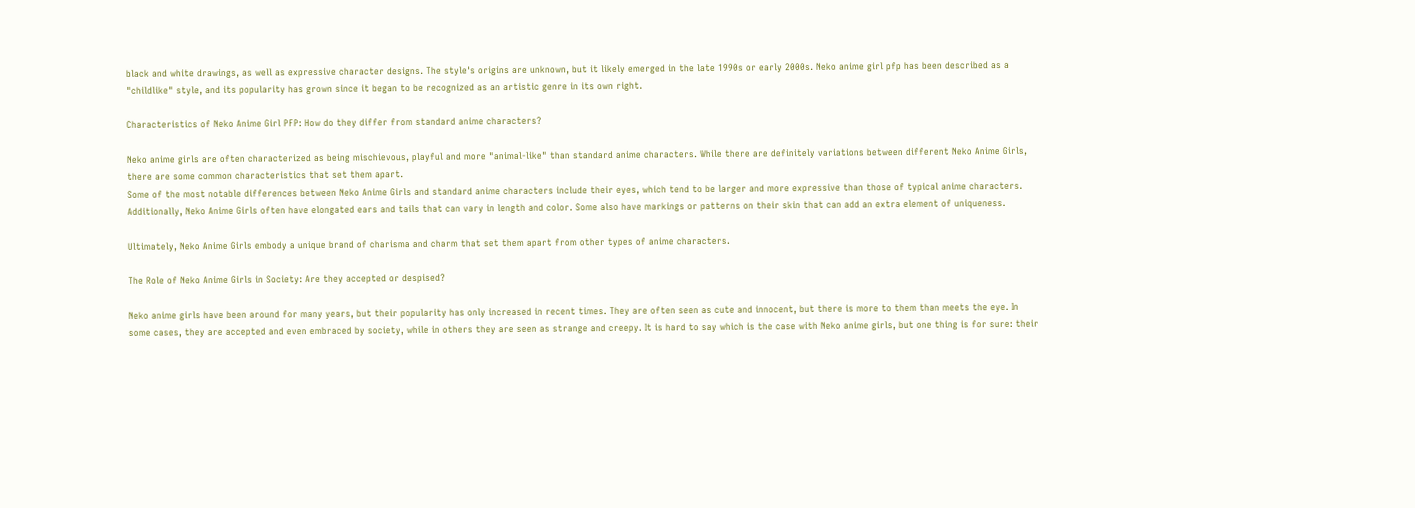black and white drawings, as well as expressive character designs. The style's origins are unknown, but it likely emerged in the late 1990s or early 2000s. Neko anime girl pfp has been described as a "childlike" style, and its popularity has grown since it began to be recognized as an artistic genre in its own right.

Characteristics of Neko Anime Girl PFP: How do they differ from standard anime characters?

Neko anime girls are often characterized as being mischievous, playful and more "animal-like" than standard anime characters. While there are definitely variations between different Neko Anime Girls, there are some common characteristics that set them apart.
Some of the most notable differences between Neko Anime Girls and standard anime characters include their eyes, which tend to be larger and more expressive than those of typical anime characters. Additionally, Neko Anime Girls often have elongated ears and tails that can vary in length and color. Some also have markings or patterns on their skin that can add an extra element of uniqueness.

Ultimately, Neko Anime Girls embody a unique brand of charisma and charm that set them apart from other types of anime characters.

The Role of Neko Anime Girls in Society: Are they accepted or despised?

Neko anime girls have been around for many years, but their popularity has only increased in recent times. They are often seen as cute and innocent, but there is more to them than meets the eye. In some cases, they are accepted and even embraced by society, while in others they are seen as strange and creepy. It is hard to say which is the case with Neko anime girls, but one thing is for sure: their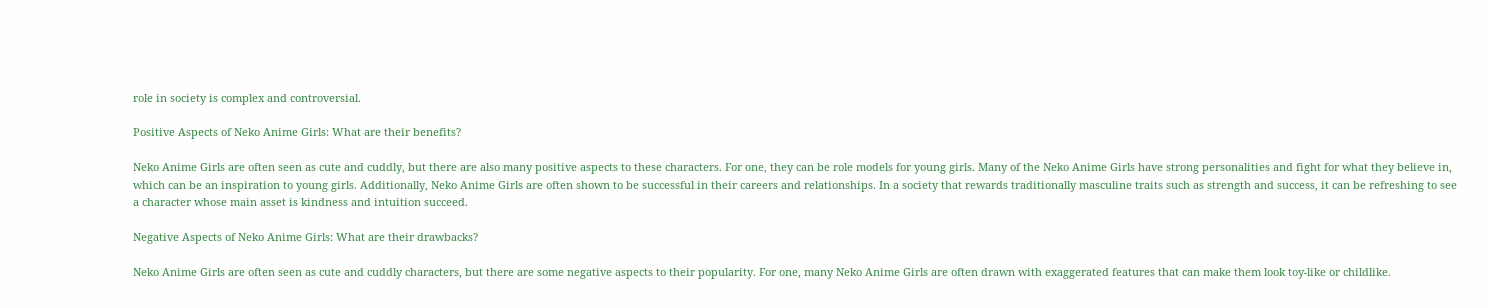role in society is complex and controversial.

Positive Aspects of Neko Anime Girls: What are their benefits?

Neko Anime Girls are often seen as cute and cuddly, but there are also many positive aspects to these characters. For one, they can be role models for young girls. Many of the Neko Anime Girls have strong personalities and fight for what they believe in, which can be an inspiration to young girls. Additionally, Neko Anime Girls are often shown to be successful in their careers and relationships. In a society that rewards traditionally masculine traits such as strength and success, it can be refreshing to see a character whose main asset is kindness and intuition succeed.

Negative Aspects of Neko Anime Girls: What are their drawbacks?

Neko Anime Girls are often seen as cute and cuddly characters, but there are some negative aspects to their popularity. For one, many Neko Anime Girls are often drawn with exaggerated features that can make them look toy-like or childlike.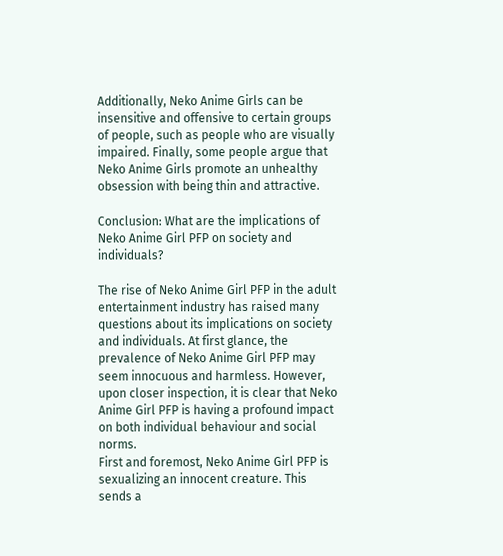Additionally, Neko Anime Girls can be insensitive and offensive to certain groups of people, such as people who are visually impaired. Finally, some people argue that Neko Anime Girls promote an unhealthy obsession with being thin and attractive.

Conclusion: What are the implications of Neko Anime Girl PFP on society and individuals?

The rise of Neko Anime Girl PFP in the adult entertainment industry has raised many questions about its implications on society and individuals. At first glance, the prevalence of Neko Anime Girl PFP may seem innocuous and harmless. However, upon closer inspection, it is clear that Neko Anime Girl PFP is having a profound impact on both individual behaviour and social norms.
First and foremost, Neko Anime Girl PFP is sexualizing an innocent creature. This sends a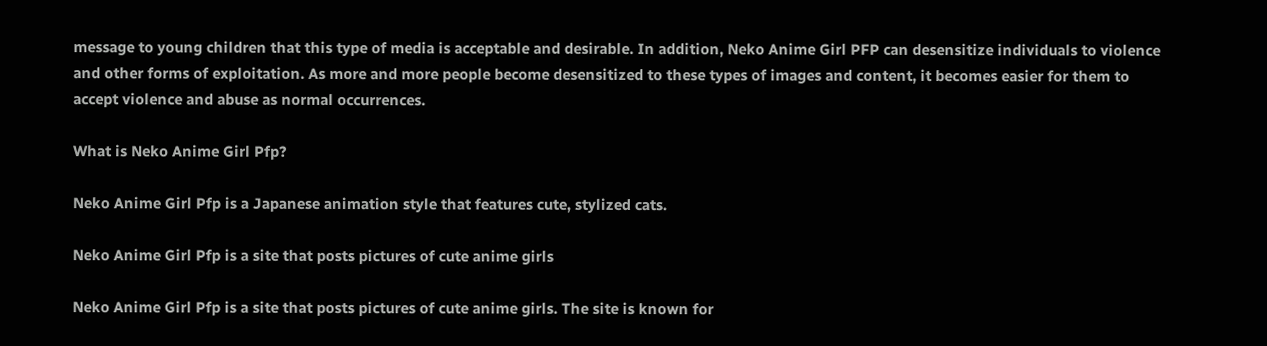message to young children that this type of media is acceptable and desirable. In addition, Neko Anime Girl PFP can desensitize individuals to violence and other forms of exploitation. As more and more people become desensitized to these types of images and content, it becomes easier for them to accept violence and abuse as normal occurrences.

What is Neko Anime Girl Pfp?

Neko Anime Girl Pfp is a Japanese animation style that features cute, stylized cats.

Neko Anime Girl Pfp is a site that posts pictures of cute anime girls

Neko Anime Girl Pfp is a site that posts pictures of cute anime girls. The site is known for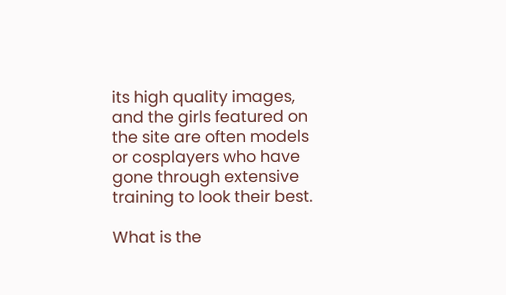its high quality images, and the girls featured on the site are often models or cosplayers who have gone through extensive training to look their best.

What is the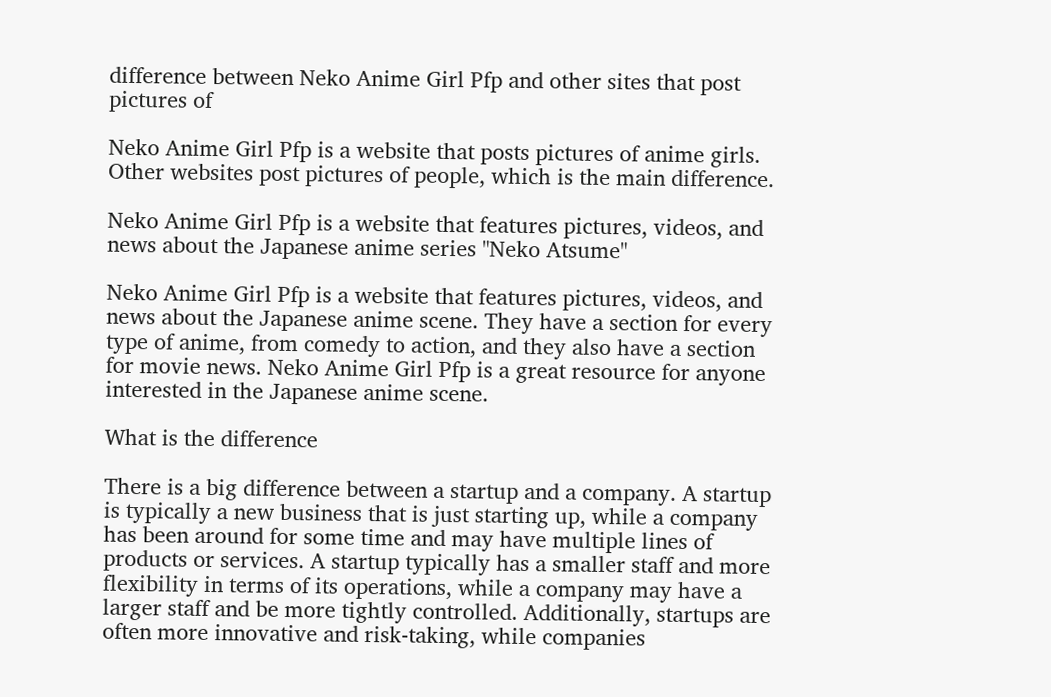difference between Neko Anime Girl Pfp and other sites that post pictures of

Neko Anime Girl Pfp is a website that posts pictures of anime girls. Other websites post pictures of people, which is the main difference.

Neko Anime Girl Pfp is a website that features pictures, videos, and news about the Japanese anime series "Neko Atsume"

Neko Anime Girl Pfp is a website that features pictures, videos, and news about the Japanese anime scene. They have a section for every type of anime, from comedy to action, and they also have a section for movie news. Neko Anime Girl Pfp is a great resource for anyone interested in the Japanese anime scene.

What is the difference

There is a big difference between a startup and a company. A startup is typically a new business that is just starting up, while a company has been around for some time and may have multiple lines of products or services. A startup typically has a smaller staff and more flexibility in terms of its operations, while a company may have a larger staff and be more tightly controlled. Additionally, startups are often more innovative and risk-taking, while companies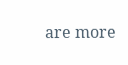are more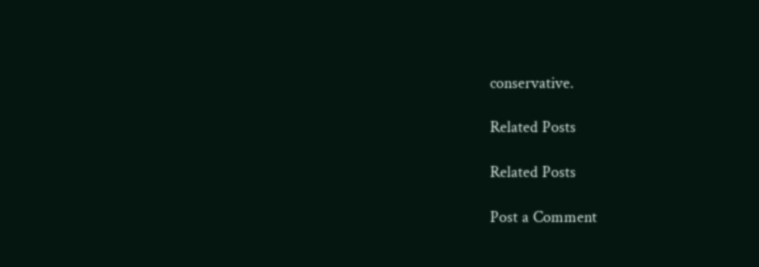conservative.

Related Posts

Related Posts

Post a Comment